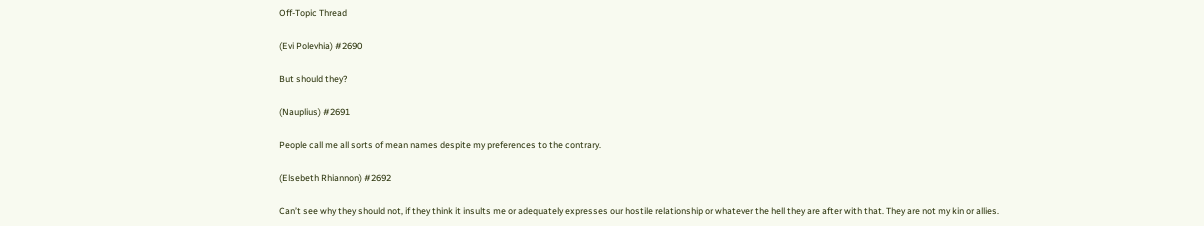Off-Topic Thread

(Evi Polevhia) #2690

But should they?

(Nauplius) #2691

People call me all sorts of mean names despite my preferences to the contrary.

(Elsebeth Rhiannon) #2692

Can’t see why they should not, if they think it insults me or adequately expresses our hostile relationship or whatever the hell they are after with that. They are not my kin or allies.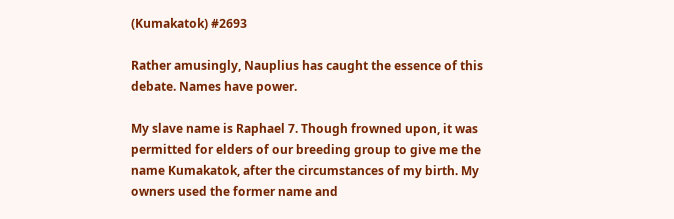(Kumakatok) #2693

Rather amusingly, Nauplius has caught the essence of this debate. Names have power.

My slave name is Raphael 7. Though frowned upon, it was permitted for elders of our breeding group to give me the name Kumakatok, after the circumstances of my birth. My owners used the former name and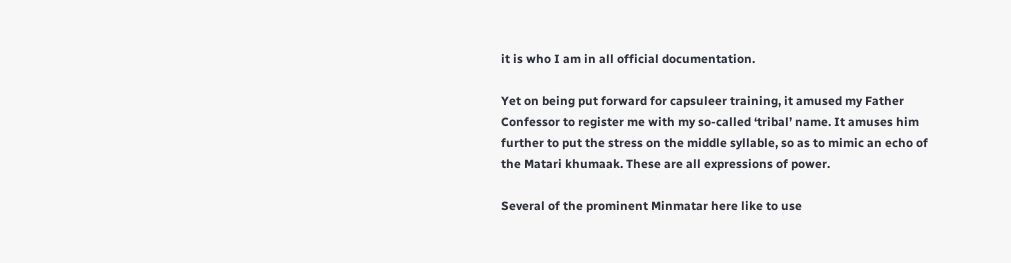it is who I am in all official documentation.

Yet on being put forward for capsuleer training, it amused my Father Confessor to register me with my so-called ‘tribal’ name. It amuses him further to put the stress on the middle syllable, so as to mimic an echo of the Matari khumaak. These are all expressions of power.

Several of the prominent Minmatar here like to use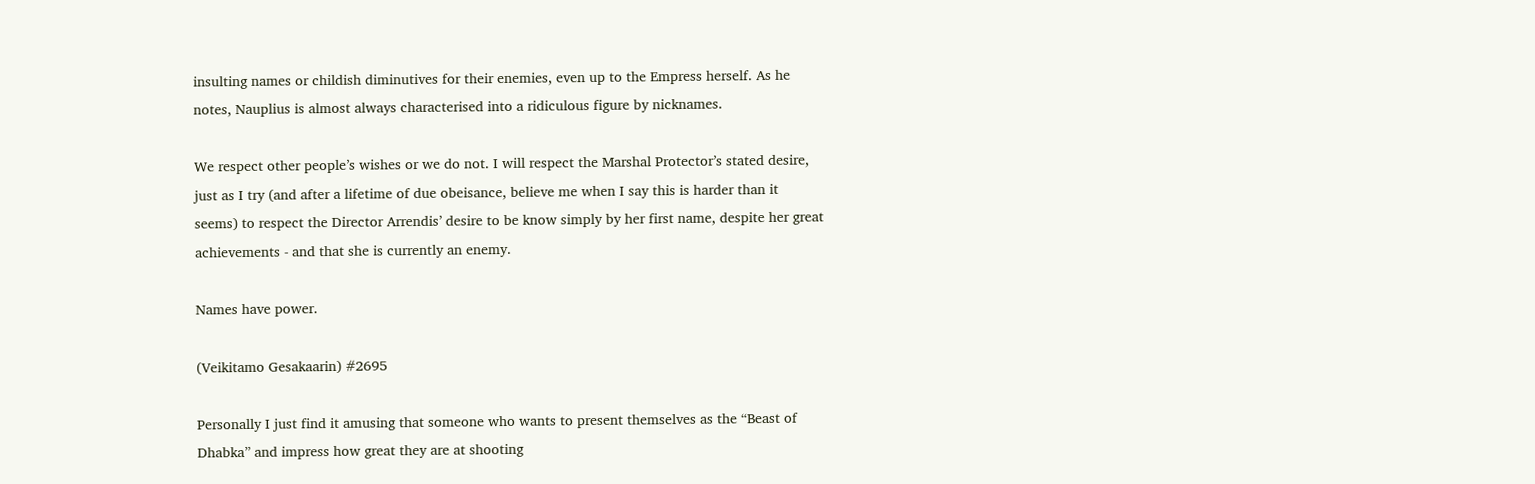insulting names or childish diminutives for their enemies, even up to the Empress herself. As he notes, Nauplius is almost always characterised into a ridiculous figure by nicknames.

We respect other people’s wishes or we do not. I will respect the Marshal Protector’s stated desire, just as I try (and after a lifetime of due obeisance, believe me when I say this is harder than it seems) to respect the Director Arrendis’ desire to be know simply by her first name, despite her great achievements - and that she is currently an enemy.

Names have power.

(Veikitamo Gesakaarin) #2695

Personally I just find it amusing that someone who wants to present themselves as the “Beast of Dhabka” and impress how great they are at shooting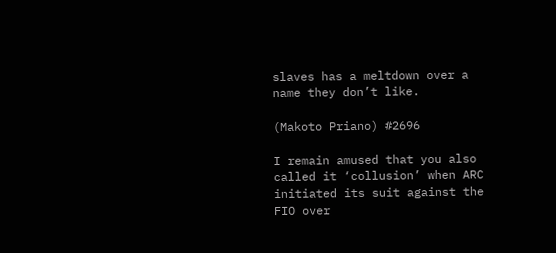slaves has a meltdown over a name they don’t like.

(Makoto Priano) #2696

I remain amused that you also called it ‘collusion’ when ARC initiated its suit against the FIO over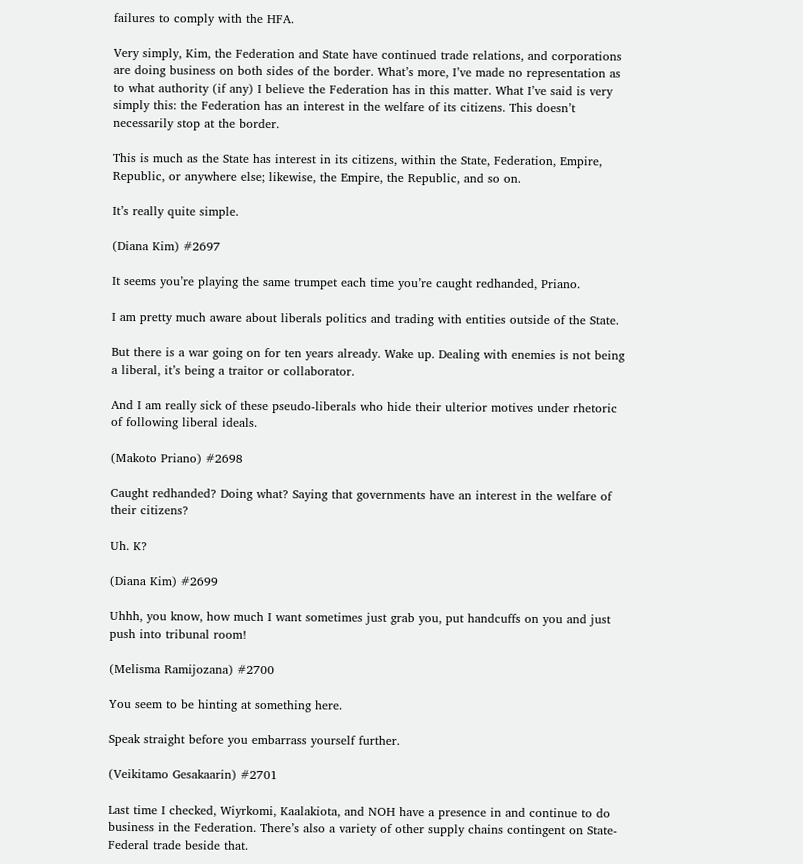failures to comply with the HFA.

Very simply, Kim, the Federation and State have continued trade relations, and corporations are doing business on both sides of the border. What’s more, I’ve made no representation as to what authority (if any) I believe the Federation has in this matter. What I’ve said is very simply this: the Federation has an interest in the welfare of its citizens. This doesn’t necessarily stop at the border.

This is much as the State has interest in its citizens, within the State, Federation, Empire, Republic, or anywhere else; likewise, the Empire, the Republic, and so on.

It’s really quite simple.

(Diana Kim) #2697

It seems you’re playing the same trumpet each time you’re caught redhanded, Priano.

I am pretty much aware about liberals politics and trading with entities outside of the State.

But there is a war going on for ten years already. Wake up. Dealing with enemies is not being a liberal, it’s being a traitor or collaborator.

And I am really sick of these pseudo-liberals who hide their ulterior motives under rhetoric of following liberal ideals.

(Makoto Priano) #2698

Caught redhanded? Doing what? Saying that governments have an interest in the welfare of their citizens?

Uh. K?

(Diana Kim) #2699

Uhhh, you know, how much I want sometimes just grab you, put handcuffs on you and just push into tribunal room!

(Melisma Ramijozana) #2700

You seem to be hinting at something here.

Speak straight before you embarrass yourself further.

(Veikitamo Gesakaarin) #2701

Last time I checked, Wiyrkomi, Kaalakiota, and NOH have a presence in and continue to do business in the Federation. There’s also a variety of other supply chains contingent on State-Federal trade beside that.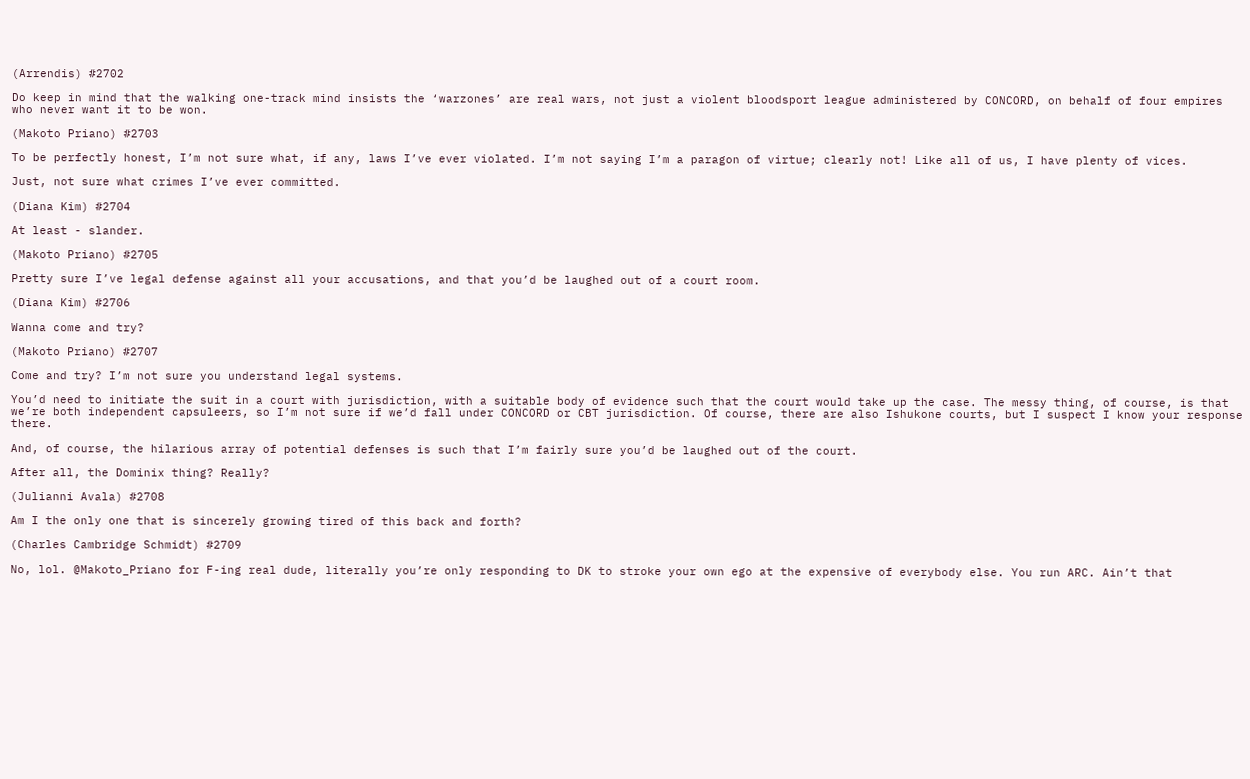(Arrendis) #2702

Do keep in mind that the walking one-track mind insists the ‘warzones’ are real wars, not just a violent bloodsport league administered by CONCORD, on behalf of four empires who never want it to be won.

(Makoto Priano) #2703

To be perfectly honest, I’m not sure what, if any, laws I’ve ever violated. I’m not saying I’m a paragon of virtue; clearly not! Like all of us, I have plenty of vices.

Just, not sure what crimes I’ve ever committed.

(Diana Kim) #2704

At least - slander.

(Makoto Priano) #2705

Pretty sure I’ve legal defense against all your accusations, and that you’d be laughed out of a court room.

(Diana Kim) #2706

Wanna come and try?

(Makoto Priano) #2707

Come and try? I’m not sure you understand legal systems.

You’d need to initiate the suit in a court with jurisdiction, with a suitable body of evidence such that the court would take up the case. The messy thing, of course, is that we’re both independent capsuleers, so I’m not sure if we’d fall under CONCORD or CBT jurisdiction. Of course, there are also Ishukone courts, but I suspect I know your response there.

And, of course, the hilarious array of potential defenses is such that I’m fairly sure you’d be laughed out of the court.

After all, the Dominix thing? Really?

(Julianni Avala) #2708

Am I the only one that is sincerely growing tired of this back and forth?

(Charles Cambridge Schmidt) #2709

No, lol. @Makoto_Priano for F-ing real dude, literally you’re only responding to DK to stroke your own ego at the expensive of everybody else. You run ARC. Ain’t that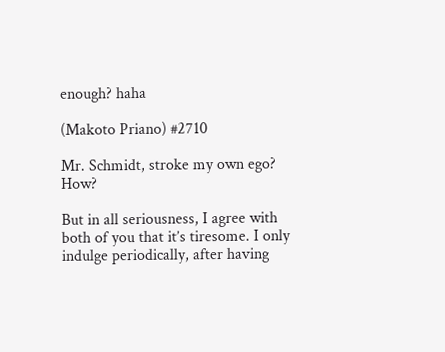enough? haha

(Makoto Priano) #2710

Mr. Schmidt, stroke my own ego? How?

But in all seriousness, I agree with both of you that it’s tiresome. I only indulge periodically, after having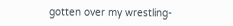gotten over my wrestling-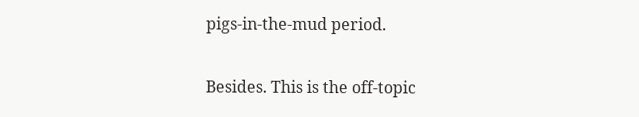pigs-in-the-mud period.

Besides. This is the off-topic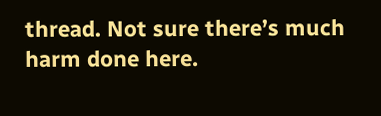thread. Not sure there’s much harm done here.